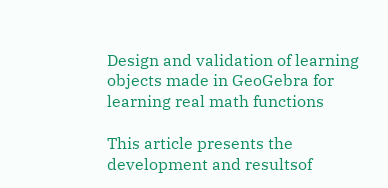Design and validation of learning objects made in GeoGebra for learning real math functions

This article presents the development and resultsof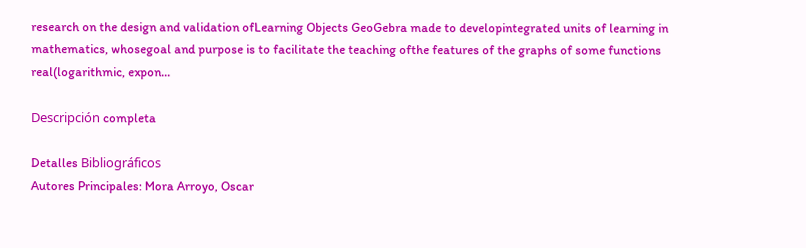research on the design and validation ofLearning Objects GeoGebra made to developintegrated units of learning in mathematics, whosegoal and purpose is to facilitate the teaching ofthe features of the graphs of some functions real(logarithmic, expon...

Descripción completa

Detalles Bibliográficos
Autores Principales: Mora Arroyo, Oscar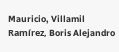Mauricio, Villamil Ramírez, Boris Alejandro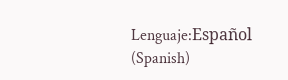Lenguaje:Español (Spanish)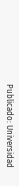Publicado: Universidad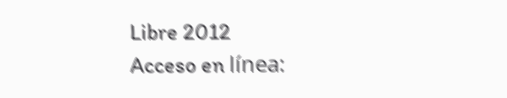Libre 2012
Acceso en línea: